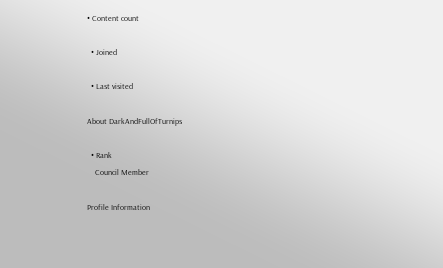• Content count

  • Joined

  • Last visited

About DarkAndFullOfTurnips

  • Rank
    Council Member

Profile Information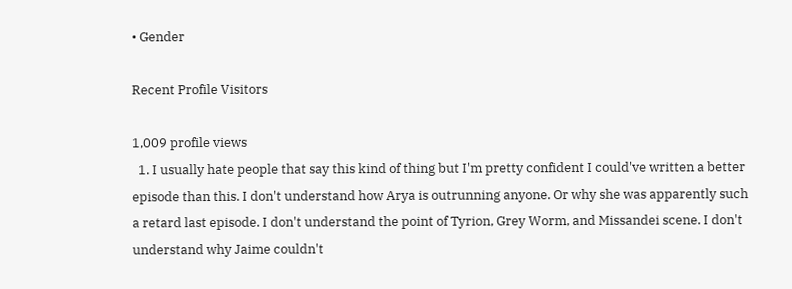• Gender

Recent Profile Visitors

1,009 profile views
  1. I usually hate people that say this kind of thing but I'm pretty confident I could've written a better episode than this. I don't understand how Arya is outrunning anyone. Or why she was apparently such a retard last episode. I don't understand the point of Tyrion, Grey Worm, and Missandei scene. I don't understand why Jaime couldn't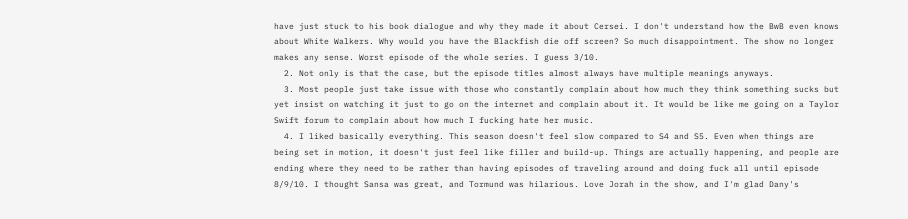have just stuck to his book dialogue and why they made it about Cersei. I don't understand how the BwB even knows about White Walkers. Why would you have the Blackfish die off screen? So much disappointment. The show no longer makes any sense. Worst episode of the whole series. I guess 3/10.
  2. Not only is that the case, but the episode titles almost always have multiple meanings anyways.
  3. Most people just take issue with those who constantly complain about how much they think something sucks but yet insist on watching it just to go on the internet and complain about it. It would be like me going on a Taylor Swift forum to complain about how much I fucking hate her music.
  4. I liked basically everything. This season doesn't feel slow compared to S4 and S5. Even when things are being set in motion, it doesn't just feel like filler and build-up. Things are actually happening, and people are ending where they need to be rather than having episodes of traveling around and doing fuck all until episode 8/9/10. I thought Sansa was great, and Tormund was hilarious. Love Jorah in the show, and I'm glad Dany's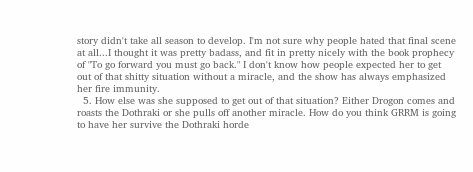story didn't take all season to develop. I'm not sure why people hated that final scene at all...I thought it was pretty badass, and fit in pretty nicely with the book prophecy of "To go forward you must go back." I don't know how people expected her to get out of that shitty situation without a miracle, and the show has always emphasized her fire immunity.
  5. How else was she supposed to get out of that situation? Either Drogon comes and roasts the Dothraki or she pulls off another miracle. How do you think GRRM is going to have her survive the Dothraki horde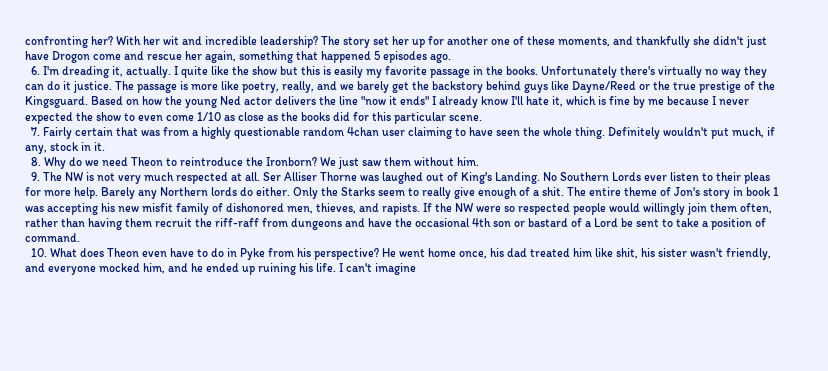confronting her? With her wit and incredible leadership? The story set her up for another one of these moments, and thankfully she didn't just have Drogon come and rescue her again, something that happened 5 episodes ago.
  6. I'm dreading it, actually. I quite like the show but this is easily my favorite passage in the books. Unfortunately there's virtually no way they can do it justice. The passage is more like poetry, really, and we barely get the backstory behind guys like Dayne/Reed or the true prestige of the Kingsguard. Based on how the young Ned actor delivers the line "now it ends" I already know I'll hate it, which is fine by me because I never expected the show to even come 1/10 as close as the books did for this particular scene.
  7. Fairly certain that was from a highly questionable random 4chan user claiming to have seen the whole thing. Definitely wouldn't put much, if any, stock in it.
  8. Why do we need Theon to reintroduce the Ironborn? We just saw them without him.
  9. The NW is not very much respected at all. Ser Alliser Thorne was laughed out of King's Landing. No Southern Lords ever listen to their pleas for more help. Barely any Northern lords do either. Only the Starks seem to really give enough of a shit. The entire theme of Jon's story in book 1 was accepting his new misfit family of dishonored men, thieves, and rapists. If the NW were so respected people would willingly join them often, rather than having them recruit the riff-raff from dungeons and have the occasional 4th son or bastard of a Lord be sent to take a position of command.
  10. What does Theon even have to do in Pyke from his perspective? He went home once, his dad treated him like shit, his sister wasn't friendly, and everyone mocked him, and he ended up ruining his life. I can't imagine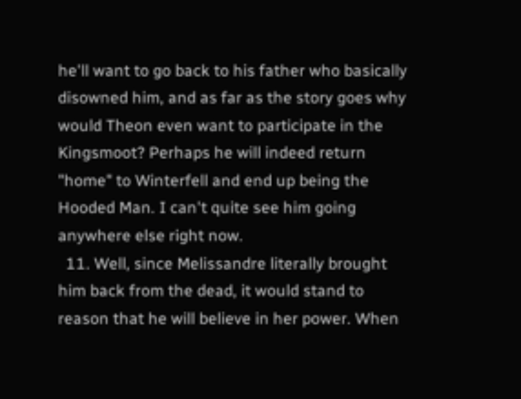he'll want to go back to his father who basically disowned him, and as far as the story goes why would Theon even want to participate in the Kingsmoot? Perhaps he will indeed return "home" to Winterfell and end up being the Hooded Man. I can't quite see him going anywhere else right now.
  11. Well, since Melissandre literally brought him back from the dead, it would stand to reason that he will believe in her power. When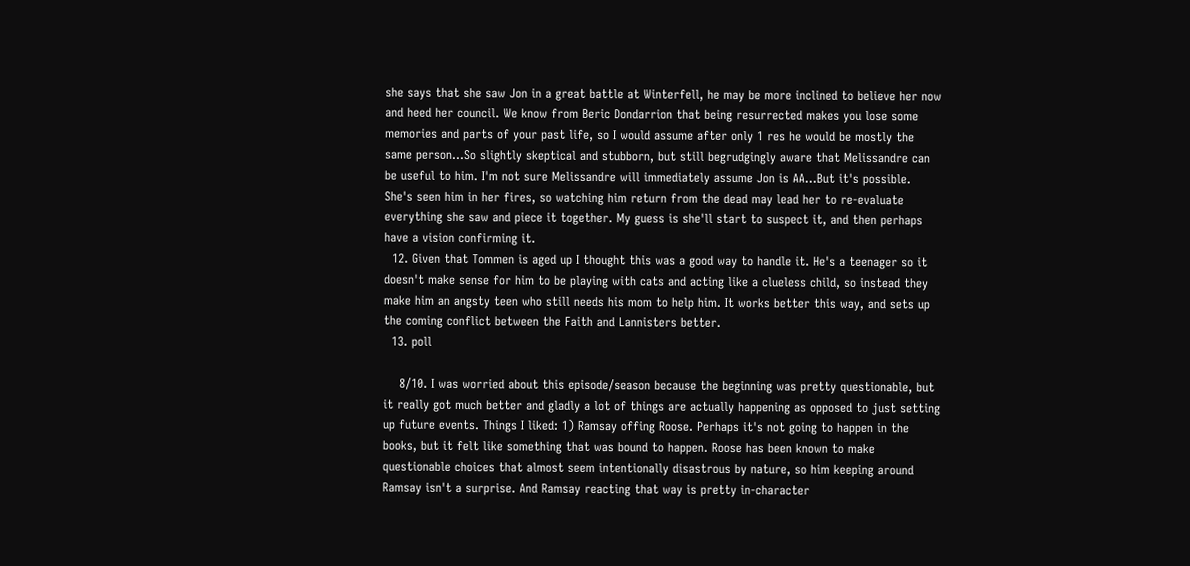she says that she saw Jon in a great battle at Winterfell, he may be more inclined to believe her now and heed her council. We know from Beric Dondarrion that being resurrected makes you lose some memories and parts of your past life, so I would assume after only 1 res he would be mostly the same person...So slightly skeptical and stubborn, but still begrudgingly aware that Melissandre can be useful to him. I'm not sure Melissandre will immediately assume Jon is AA...But it's possible. She's seen him in her fires, so watching him return from the dead may lead her to re-evaluate everything she saw and piece it together. My guess is she'll start to suspect it, and then perhaps have a vision confirming it.
  12. Given that Tommen is aged up I thought this was a good way to handle it. He's a teenager so it doesn't make sense for him to be playing with cats and acting like a clueless child, so instead they make him an angsty teen who still needs his mom to help him. It works better this way, and sets up the coming conflict between the Faith and Lannisters better.
  13. poll

    8/10. I was worried about this episode/season because the beginning was pretty questionable, but it really got much better and gladly a lot of things are actually happening as opposed to just setting up future events. Things I liked: 1) Ramsay offing Roose. Perhaps it's not going to happen in the books, but it felt like something that was bound to happen. Roose has been known to make questionable choices that almost seem intentionally disastrous by nature, so him keeping around Ramsay isn't a surprise. And Ramsay reacting that way is pretty in-character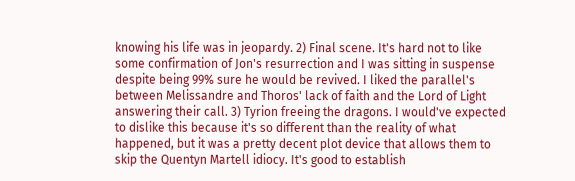knowing his life was in jeopardy. 2) Final scene. It's hard not to like some confirmation of Jon's resurrection and I was sitting in suspense despite being 99% sure he would be revived. I liked the parallel's between Melissandre and Thoros' lack of faith and the Lord of Light answering their call. 3) Tyrion freeing the dragons. I would've expected to dislike this because it's so different than the reality of what happened, but it was a pretty decent plot device that allows them to skip the Quentyn Martell idiocy. It's good to establish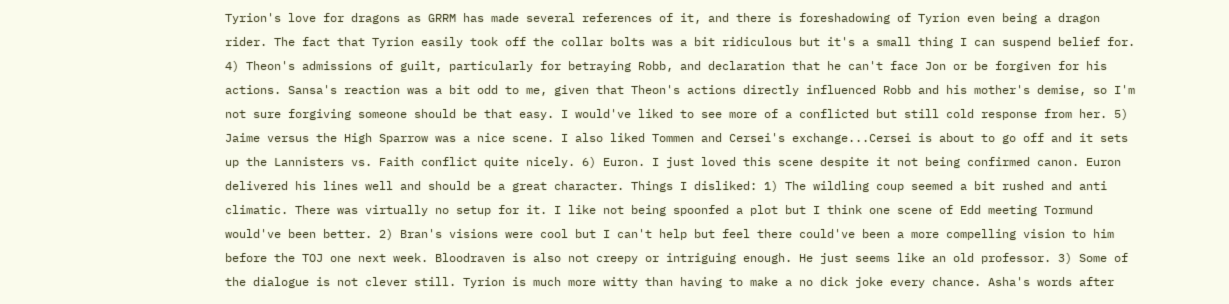Tyrion's love for dragons as GRRM has made several references of it, and there is foreshadowing of Tyrion even being a dragon rider. The fact that Tyrion easily took off the collar bolts was a bit ridiculous but it's a small thing I can suspend belief for. 4) Theon's admissions of guilt, particularly for betraying Robb, and declaration that he can't face Jon or be forgiven for his actions. Sansa's reaction was a bit odd to me, given that Theon's actions directly influenced Robb and his mother's demise, so I'm not sure forgiving someone should be that easy. I would've liked to see more of a conflicted but still cold response from her. 5) Jaime versus the High Sparrow was a nice scene. I also liked Tommen and Cersei's exchange...Cersei is about to go off and it sets up the Lannisters vs. Faith conflict quite nicely. 6) Euron. I just loved this scene despite it not being confirmed canon. Euron delivered his lines well and should be a great character. Things I disliked: 1) The wildling coup seemed a bit rushed and anti climatic. There was virtually no setup for it. I like not being spoonfed a plot but I think one scene of Edd meeting Tormund would've been better. 2) Bran's visions were cool but I can't help but feel there could've been a more compelling vision to him before the TOJ one next week. Bloodraven is also not creepy or intriguing enough. He just seems like an old professor. 3) Some of the dialogue is not clever still. Tyrion is much more witty than having to make a no dick joke every chance. Asha's words after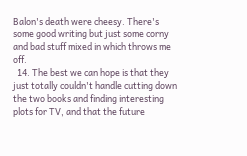Balon's death were cheesy. There's some good writing but just some corny and bad stuff mixed in which throws me off.
  14. The best we can hope is that they just totally couldn't handle cutting down the two books and finding interesting plots for TV, and that the future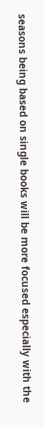seasons being based on single books will be more focused especially with the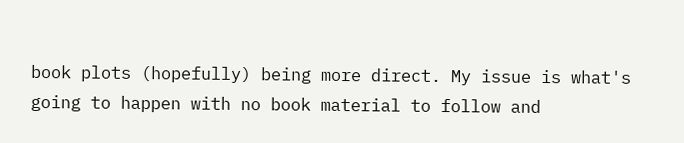book plots (hopefully) being more direct. My issue is what's going to happen with no book material to follow and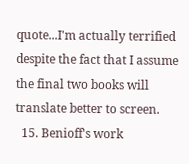quote...I'm actually terrified despite the fact that I assume the final two books will translate better to screen.
  15. Benioff's work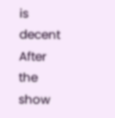is decent After the show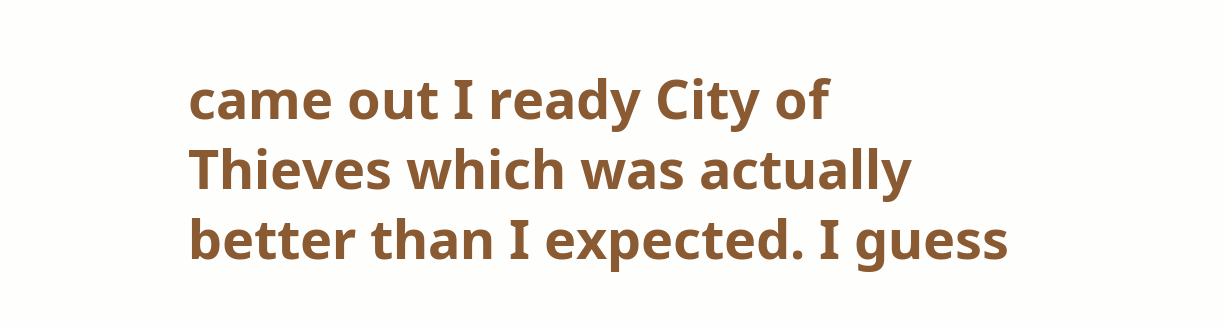came out I ready City of Thieves which was actually better than I expected. I guess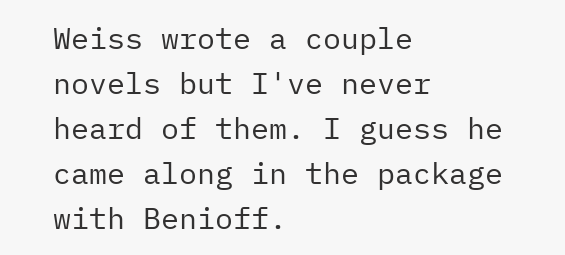Weiss wrote a couple novels but I've never heard of them. I guess he came along in the package with Benioff.